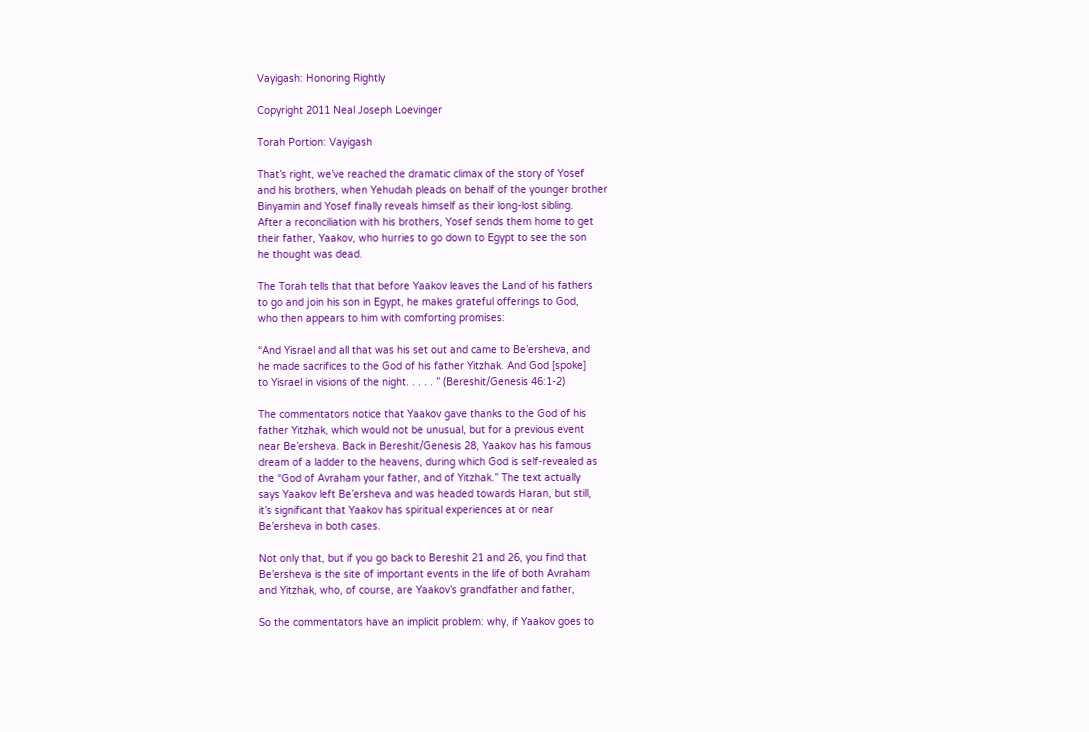Vayigash: Honoring Rightly

Copyright 2011 Neal Joseph Loevinger

Torah Portion: Vayigash

That’s right, we’ve reached the dramatic climax of the story of Yosef
and his brothers, when Yehudah pleads on behalf of the younger brother
Binyamin and Yosef finally reveals himself as their long-lost sibling.
After a reconciliation with his brothers, Yosef sends them home to get
their father, Yaakov, who hurries to go down to Egypt to see the son
he thought was dead.

The Torah tells that that before Yaakov leaves the Land of his fathers
to go and join his son in Egypt, he makes grateful offerings to God,
who then appears to him with comforting promises:

“And Yisrael and all that was his set out and came to Be’ersheva, and
he made sacrifices to the God of his father Yitzhak. And God [spoke]
to Yisrael in visions of the night. . . . . ” (Bereshit/Genesis 46:1-2)

The commentators notice that Yaakov gave thanks to the God of his
father Yitzhak, which would not be unusual, but for a previous event
near Be’ersheva. Back in Bereshit/Genesis 28, Yaakov has his famous
dream of a ladder to the heavens, during which God is self-revealed as
the “God of Avraham your father, and of Yitzhak.” The text actually
says Yaakov left Be’ersheva and was headed towards Haran, but still,
it’s significant that Yaakov has spiritual experiences at or near
Be’ersheva in both cases.

Not only that, but if you go back to Bereshit 21 and 26, you find that
Be’ersheva is the site of important events in the life of both Avraham
and Yitzhak, who, of course, are Yaakov’s grandfather and father,

So the commentators have an implicit problem: why, if Yaakov goes to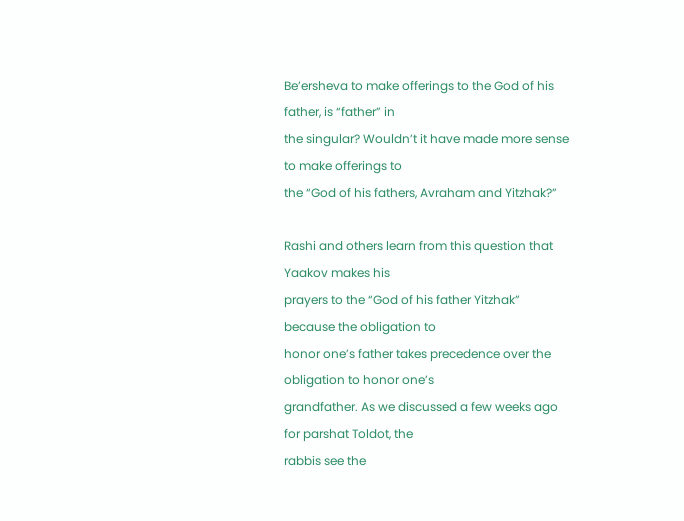Be’ersheva to make offerings to the God of his father, is “father” in
the singular? Wouldn’t it have made more sense to make offerings to
the “God of his fathers, Avraham and Yitzhak?”

Rashi and others learn from this question that Yaakov makes his
prayers to the “God of his father Yitzhak” because the obligation to
honor one’s father takes precedence over the obligation to honor one’s
grandfather. As we discussed a few weeks ago for parshat Toldot, the
rabbis see the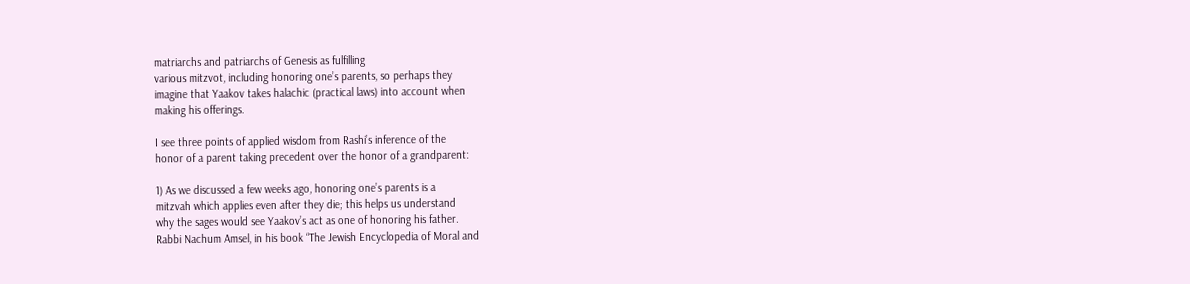matriarchs and patriarchs of Genesis as fulfilling
various mitzvot, including honoring one’s parents, so perhaps they
imagine that Yaakov takes halachic (practical laws) into account when
making his offerings.

I see three points of applied wisdom from Rashi’s inference of the
honor of a parent taking precedent over the honor of a grandparent:

1) As we discussed a few weeks ago, honoring one’s parents is a
mitzvah which applies even after they die; this helps us understand
why the sages would see Yaakov’s act as one of honoring his father.
Rabbi Nachum Amsel, in his book “The Jewish Encyclopedia of Moral and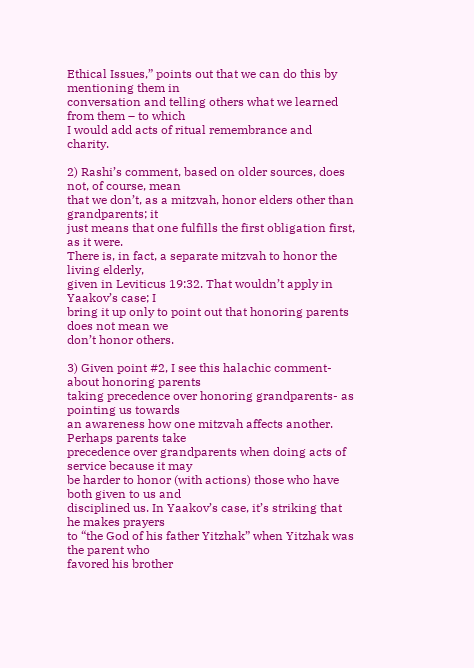Ethical Issues,” points out that we can do this by mentioning them in
conversation and telling others what we learned from them – to which
I would add acts of ritual remembrance and charity.

2) Rashi’s comment, based on older sources, does not, of course, mean
that we don’t, as a mitzvah, honor elders other than grandparents; it
just means that one fulfills the first obligation first, as it were.
There is, in fact, a separate mitzvah to honor the living elderly,
given in Leviticus 19:32. That wouldn’t apply in Yaakov’s case; I
bring it up only to point out that honoring parents does not mean we
don’t honor others.

3) Given point #2, I see this halachic comment- about honoring parents
taking precedence over honoring grandparents- as pointing us towards
an awareness how one mitzvah affects another. Perhaps parents take
precedence over grandparents when doing acts of service because it may
be harder to honor (with actions) those who have both given to us and
disciplined us. In Yaakov’s case, it’s striking that he makes prayers
to “the God of his father Yitzhak” when Yitzhak was the parent who
favored his brother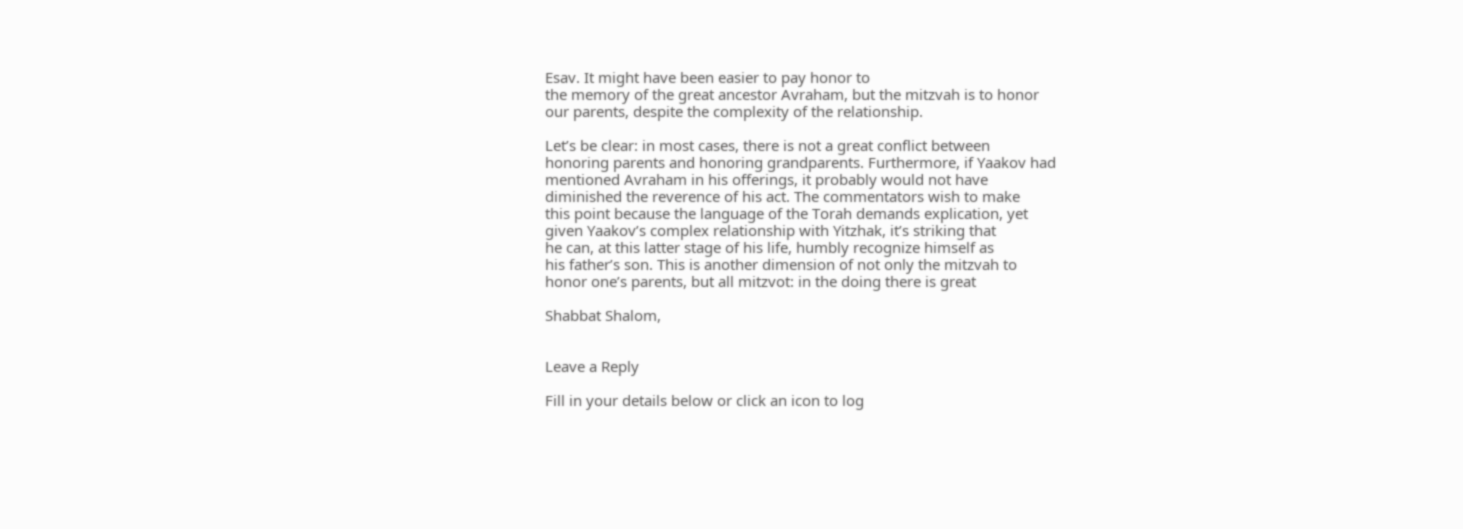Esav. It might have been easier to pay honor to
the memory of the great ancestor Avraham, but the mitzvah is to honor
our parents, despite the complexity of the relationship.

Let’s be clear: in most cases, there is not a great conflict between
honoring parents and honoring grandparents. Furthermore, if Yaakov had
mentioned Avraham in his offerings, it probably would not have
diminished the reverence of his act. The commentators wish to make
this point because the language of the Torah demands explication, yet
given Yaakov’s complex relationship with Yitzhak, it’s striking that
he can, at this latter stage of his life, humbly recognize himself as
his father’s son. This is another dimension of not only the mitzvah to
honor one’s parents, but all mitzvot: in the doing there is great

Shabbat Shalom,


Leave a Reply

Fill in your details below or click an icon to log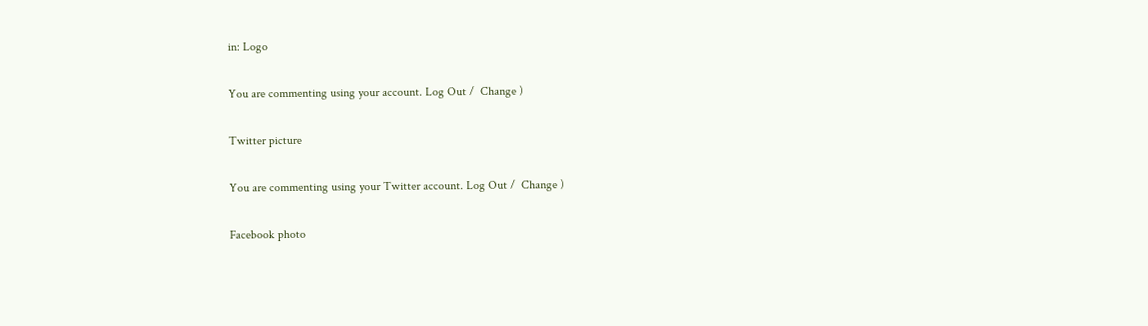in: Logo

You are commenting using your account. Log Out /  Change )

Twitter picture

You are commenting using your Twitter account. Log Out /  Change )

Facebook photo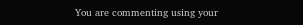You are commenting using your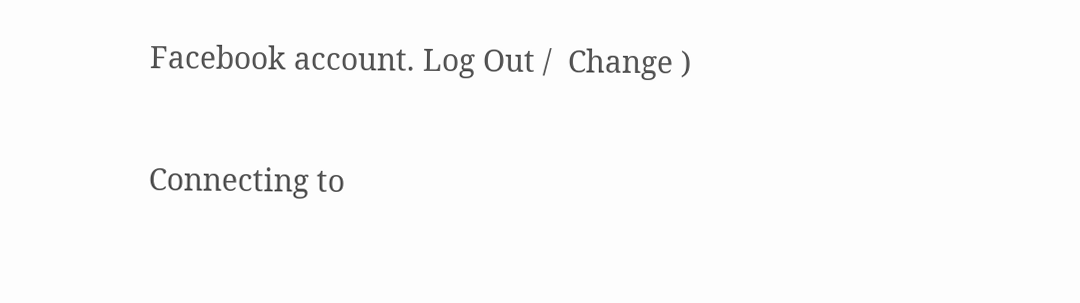Facebook account. Log Out /  Change )

Connecting to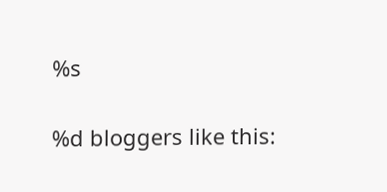%s

%d bloggers like this: